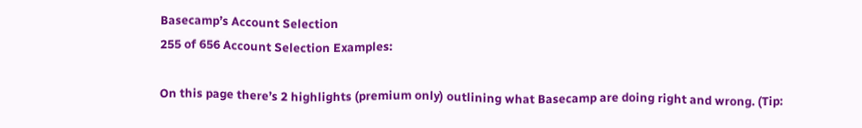Basecamp’s Account Selection
255 of 656 Account Selection Examples:

On this page there’s 2 highlights (premium only) outlining what Basecamp are doing right and wrong. (Tip: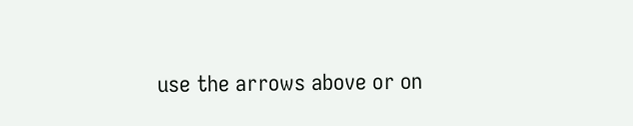use the arrows above or on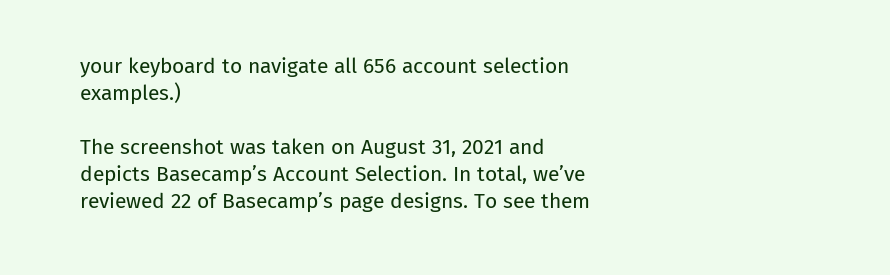your keyboard to navigate all 656 account selection examples.)

The screenshot was taken on August 31, 2021 and depicts Basecamp’s Account Selection. In total, we’ve reviewed 22 of Basecamp’s page designs. To see them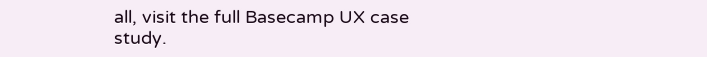all, visit the full Basecamp UX case study.